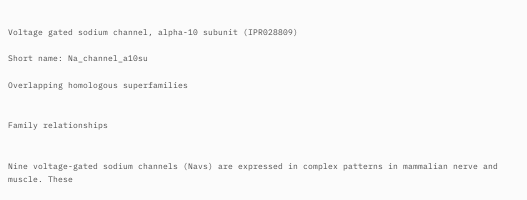Voltage gated sodium channel, alpha-10 subunit (IPR028809)

Short name: Na_channel_a10su

Overlapping homologous superfamilies


Family relationships


Nine voltage-gated sodium channels (Navs) are expressed in complex patterns in mammalian nerve and muscle. These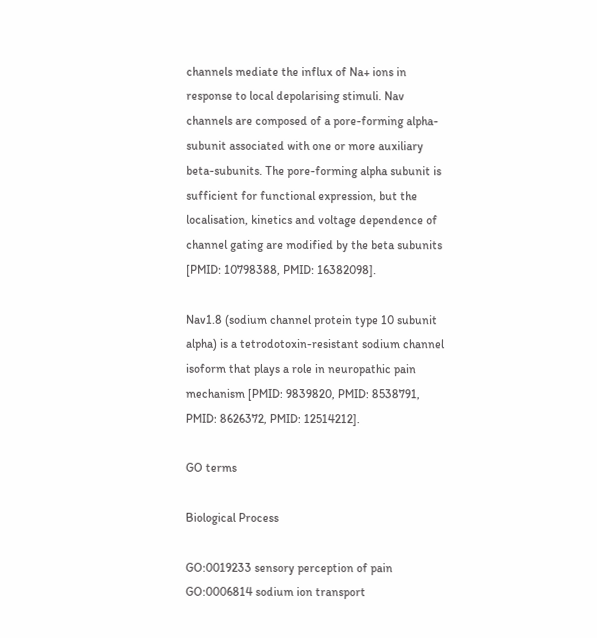channels mediate the influx of Na+ ions in response to local depolarising stimuli. Nav channels are composed of a pore-forming alpha-subunit associated with one or more auxiliary beta-subunits. The pore-forming alpha subunit is sufficient for functional expression, but the localisation, kinetics and voltage dependence of channel gating are modified by the beta subunits [PMID: 10798388, PMID: 16382098].

Nav1.8 (sodium channel protein type 10 subunit alpha) is a tetrodotoxin-resistant sodium channel isoform that plays a role in neuropathic pain mechanism [PMID: 9839820, PMID: 8538791, PMID: 8626372, PMID: 12514212].

GO terms

Biological Process

GO:0019233 sensory perception of pain
GO:0006814 sodium ion transport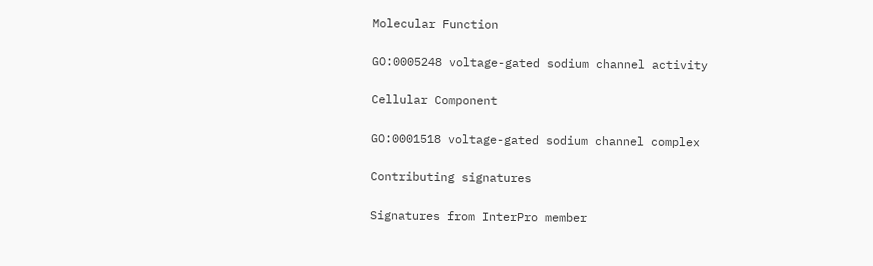Molecular Function

GO:0005248 voltage-gated sodium channel activity

Cellular Component

GO:0001518 voltage-gated sodium channel complex

Contributing signatures

Signatures from InterPro member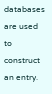databases are used to construct an entry.